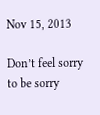Nov 15, 2013

Don’t feel sorry to be sorry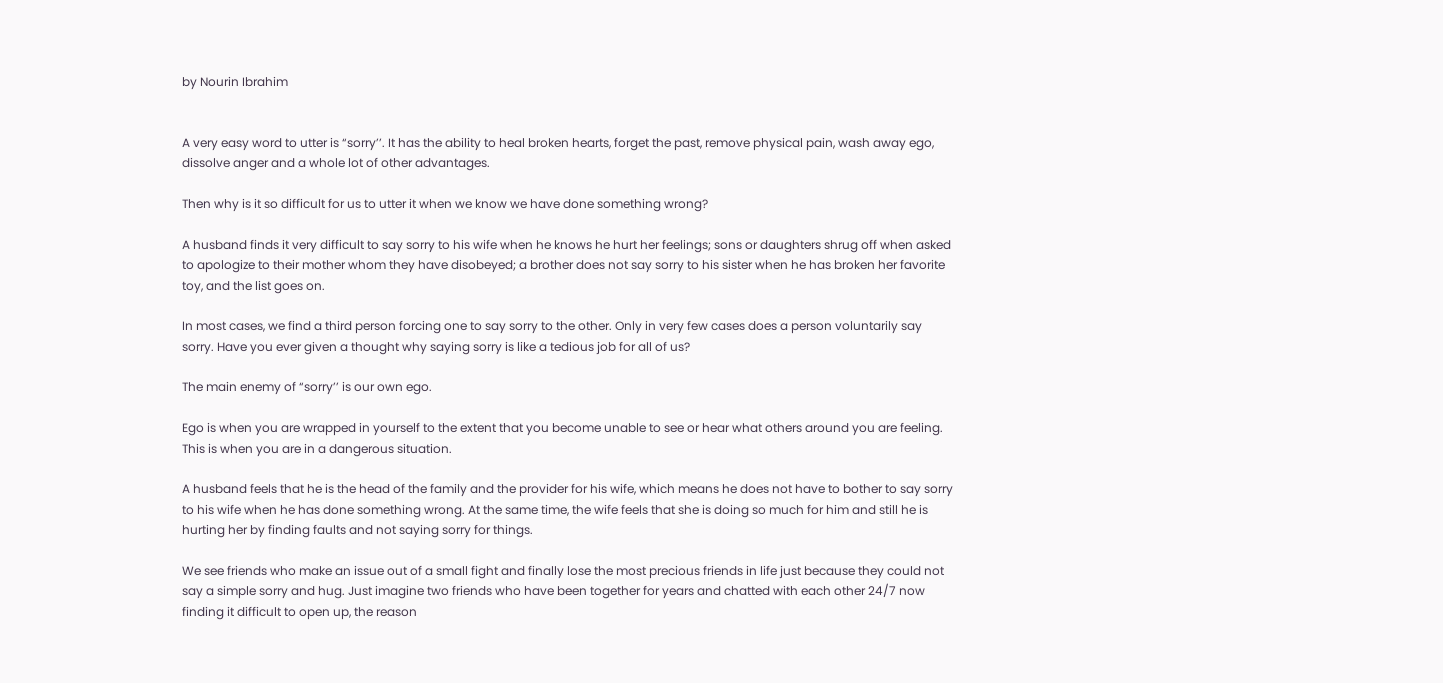by Nourin Ibrahim


A very easy word to utter is “sorry’’. It has the ability to heal broken hearts, forget the past, remove physical pain, wash away ego, dissolve anger and a whole lot of other advantages.

Then why is it so difficult for us to utter it when we know we have done something wrong?

A husband finds it very difficult to say sorry to his wife when he knows he hurt her feelings; sons or daughters shrug off when asked to apologize to their mother whom they have disobeyed; a brother does not say sorry to his sister when he has broken her favorite toy, and the list goes on.

In most cases, we find a third person forcing one to say sorry to the other. Only in very few cases does a person voluntarily say sorry. Have you ever given a thought why saying sorry is like a tedious job for all of us?

The main enemy of “sorry’’ is our own ego.

Ego is when you are wrapped in yourself to the extent that you become unable to see or hear what others around you are feeling. This is when you are in a dangerous situation.

A husband feels that he is the head of the family and the provider for his wife, which means he does not have to bother to say sorry to his wife when he has done something wrong. At the same time, the wife feels that she is doing so much for him and still he is hurting her by finding faults and not saying sorry for things.

We see friends who make an issue out of a small fight and finally lose the most precious friends in life just because they could not say a simple sorry and hug. Just imagine two friends who have been together for years and chatted with each other 24/7 now finding it difficult to open up, the reason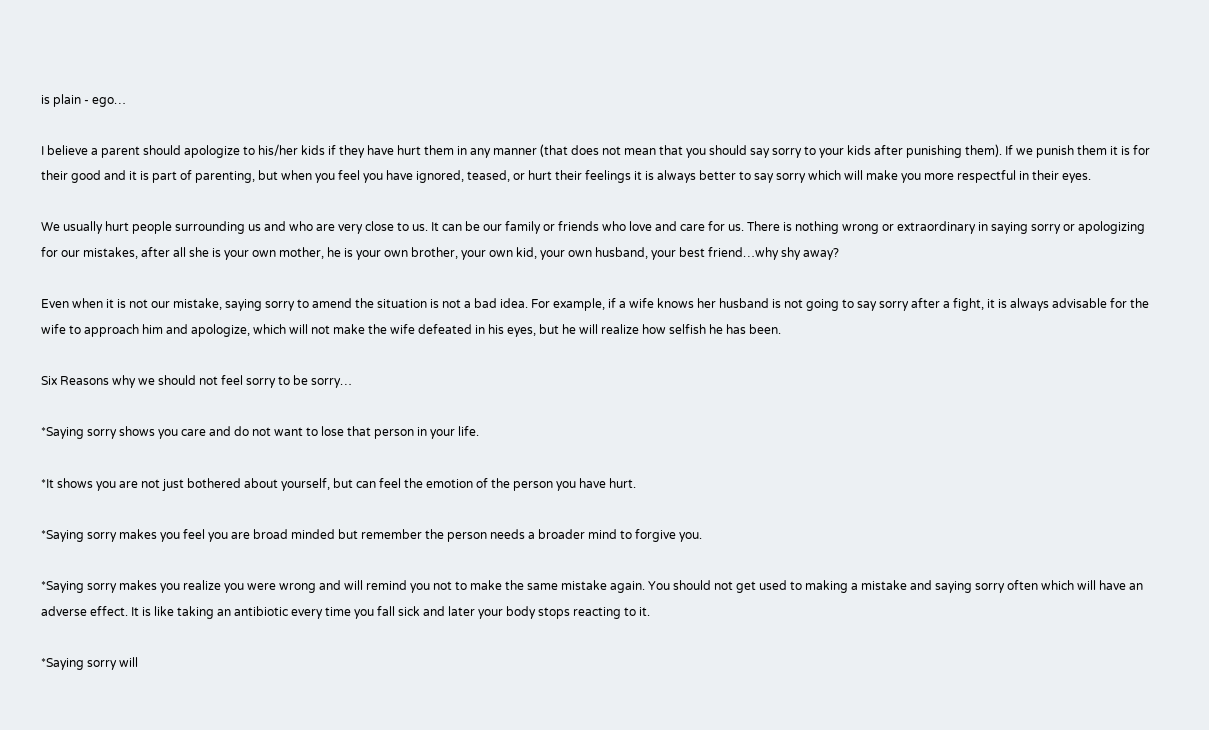is plain - ego…

I believe a parent should apologize to his/her kids if they have hurt them in any manner (that does not mean that you should say sorry to your kids after punishing them). If we punish them it is for their good and it is part of parenting, but when you feel you have ignored, teased, or hurt their feelings it is always better to say sorry which will make you more respectful in their eyes.

We usually hurt people surrounding us and who are very close to us. It can be our family or friends who love and care for us. There is nothing wrong or extraordinary in saying sorry or apologizing for our mistakes, after all she is your own mother, he is your own brother, your own kid, your own husband, your best friend…why shy away?

Even when it is not our mistake, saying sorry to amend the situation is not a bad idea. For example, if a wife knows her husband is not going to say sorry after a fight, it is always advisable for the wife to approach him and apologize, which will not make the wife defeated in his eyes, but he will realize how selfish he has been.

Six Reasons why we should not feel sorry to be sorry…

*Saying sorry shows you care and do not want to lose that person in your life.

*It shows you are not just bothered about yourself, but can feel the emotion of the person you have hurt.

*Saying sorry makes you feel you are broad minded but remember the person needs a broader mind to forgive you.

*Saying sorry makes you realize you were wrong and will remind you not to make the same mistake again. You should not get used to making a mistake and saying sorry often which will have an adverse effect. It is like taking an antibiotic every time you fall sick and later your body stops reacting to it.

*Saying sorry will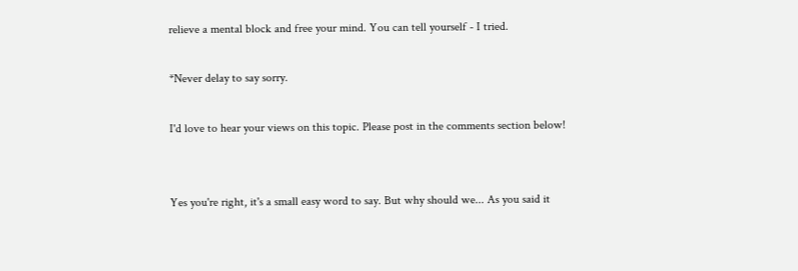relieve a mental block and free your mind. You can tell yourself - I tried.

*Never delay to say sorry.

I'd love to hear your views on this topic. Please post in the comments section below!


Yes you're right, it's a small easy word to say. But why should we... As you said it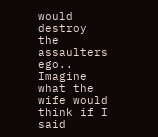would destroy the assaulters ego.. Imagine what the wife would think if I said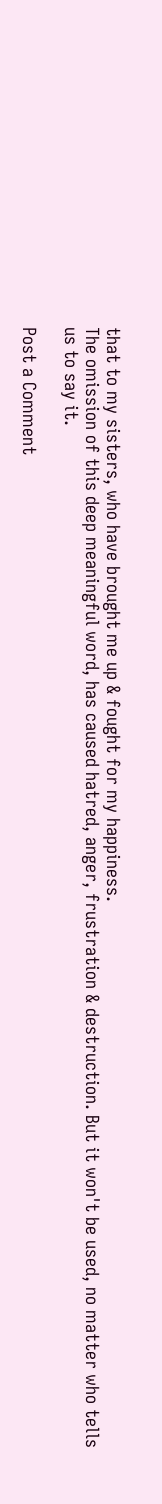that to my sisters, who have brought me up & fought for my happiness.
The omission of this deep meaningful word, has caused hatred, anger, frustration & destruction. But it won't be used, no matter who tells us to say it.

Post a Comment